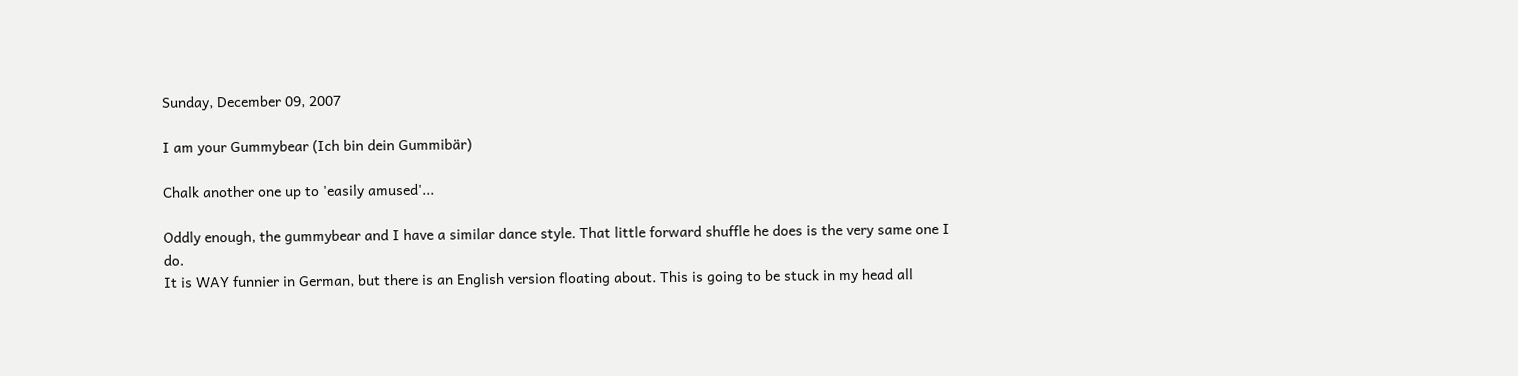Sunday, December 09, 2007

I am your Gummybear (Ich bin dein Gummibär)

Chalk another one up to 'easily amused'...

Oddly enough, the gummybear and I have a similar dance style. That little forward shuffle he does is the very same one I do.
It is WAY funnier in German, but there is an English version floating about. This is going to be stuck in my head all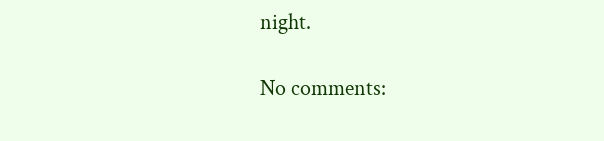night.

No comments: